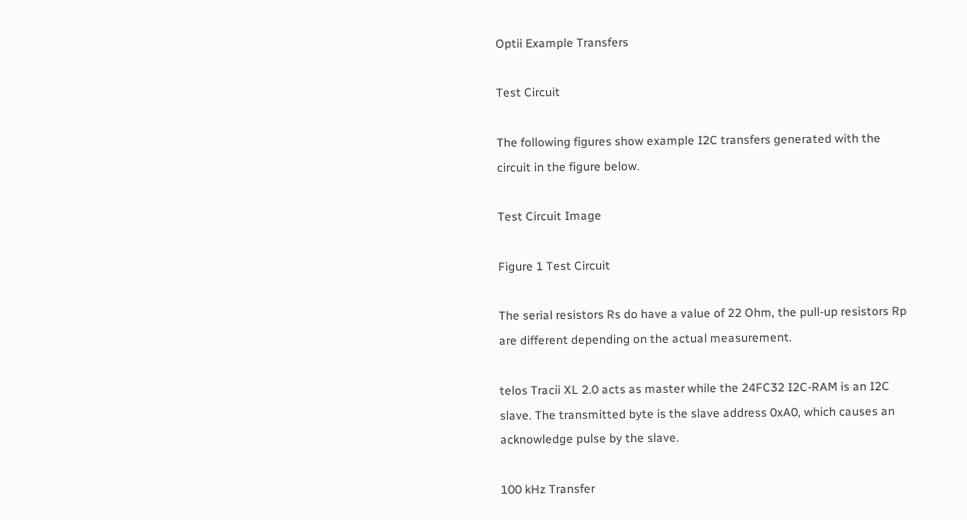Optii Example Transfers

Test Circuit

The following figures show example I2C transfers generated with the circuit in the figure below.

Test Circuit Image

Figure 1 Test Circuit

The serial resistors Rs do have a value of 22 Ohm, the pull-up resistors Rp are different depending on the actual measurement.

telos Tracii XL 2.0 acts as master while the 24FC32 I2C-RAM is an I2C slave. The transmitted byte is the slave address 0xA0, which causes an acknowledge pulse by the slave.

100 kHz Transfer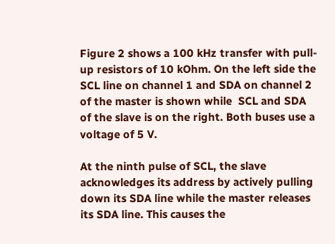Figure 2 shows a 100 kHz transfer with pull-up resistors of 10 kOhm. On the left side the SCL line on channel 1 and SDA on channel 2 of the master is shown while  SCL and SDA of the slave is on the right. Both buses use a voltage of 5 V.

At the ninth pulse of SCL, the slave acknowledges its address by actively pulling down its SDA line while the master releases its SDA line. This causes the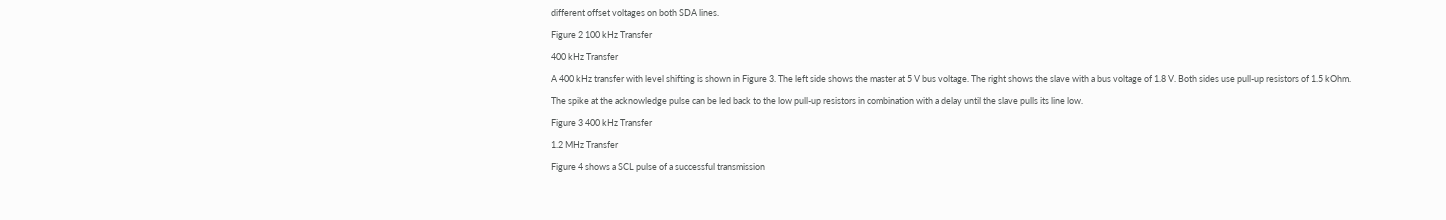different offset voltages on both SDA lines.

Figure 2 100 kHz Transfer

400 kHz Transfer

A 400 kHz transfer with level shifting is shown in Figure 3. The left side shows the master at 5 V bus voltage. The right shows the slave with a bus voltage of 1.8 V. Both sides use pull-up resistors of 1.5 kOhm.

The spike at the acknowledge pulse can be led back to the low pull-up resistors in combination with a delay until the slave pulls its line low.

Figure 3 400 kHz Transfer

1.2 MHz Transfer

Figure 4 shows a SCL pulse of a successful transmission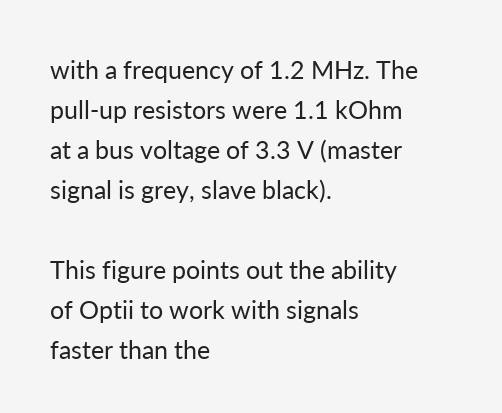with a frequency of 1.2 MHz. The pull-up resistors were 1.1 kOhm at a bus voltage of 3.3 V (master signal is grey, slave black).

This figure points out the ability of Optii to work with signals faster than the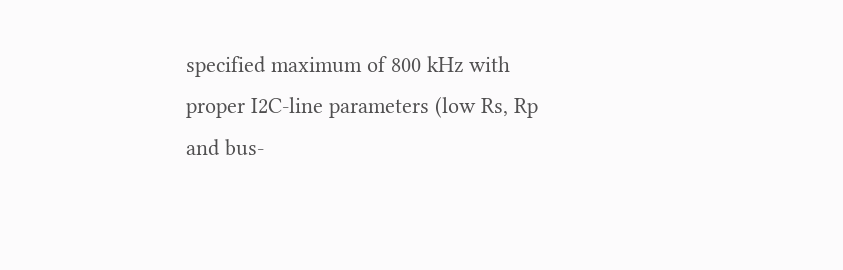specified maximum of 800 kHz with proper I2C-line parameters (low Rs, Rp and bus-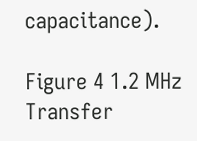capacitance).

Figure 4 1.2 MHz Transfer